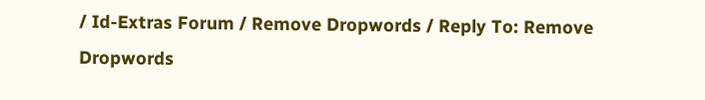/ Id-Extras Forum / Remove Dropwords / Reply To: Remove Dropwords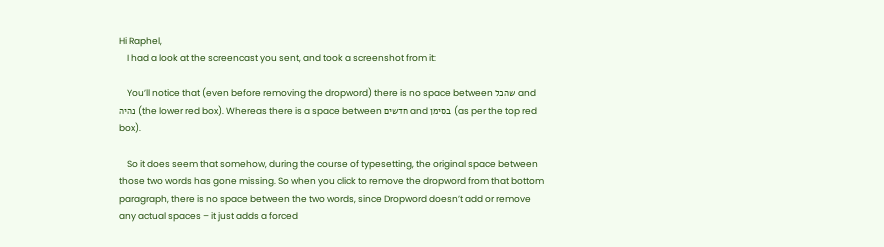Hi Raphel,
    I had a look at the screencast you sent, and took a screenshot from it:

    You’ll notice that (even before removing the dropword) there is no space between שהכל and נהיה (the lower red box). Whereas there is a space between חדשים and בסימן (as per the top red box).

    So it does seem that somehow, during the course of typesetting, the original space between those two words has gone missing. So when you click to remove the dropword from that bottom paragraph, there is no space between the two words, since Dropword doesn’t add or remove any actual spaces – it just adds a forced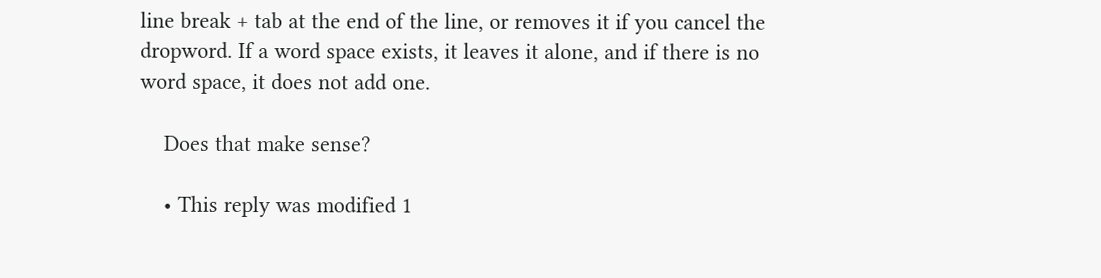line break + tab at the end of the line, or removes it if you cancel the dropword. If a word space exists, it leaves it alone, and if there is no word space, it does not add one.

    Does that make sense?

    • This reply was modified 1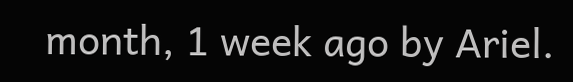month, 1 week ago by Ariel.